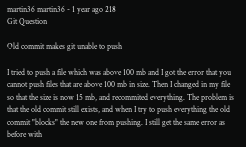martin36 martin36 - 1 year ago 218
Git Question

Old commit makes git unable to push

I tried to push a file which was above 100 mb and I got the error that you cannot push files that are above 100 mb in size. Then I changed in my file so that the size is now 15 mb, and recommited everything. The problem is that the old commit still exists, and when I try to push everything the old commit "blocks" the new one from pushing. I still get the same error as before with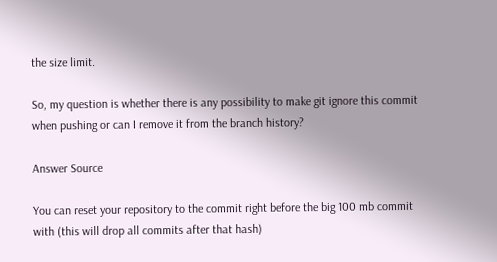the size limit.

So, my question is whether there is any possibility to make git ignore this commit when pushing or can I remove it from the branch history?

Answer Source

You can reset your repository to the commit right before the big 100 mb commit with (this will drop all commits after that hash)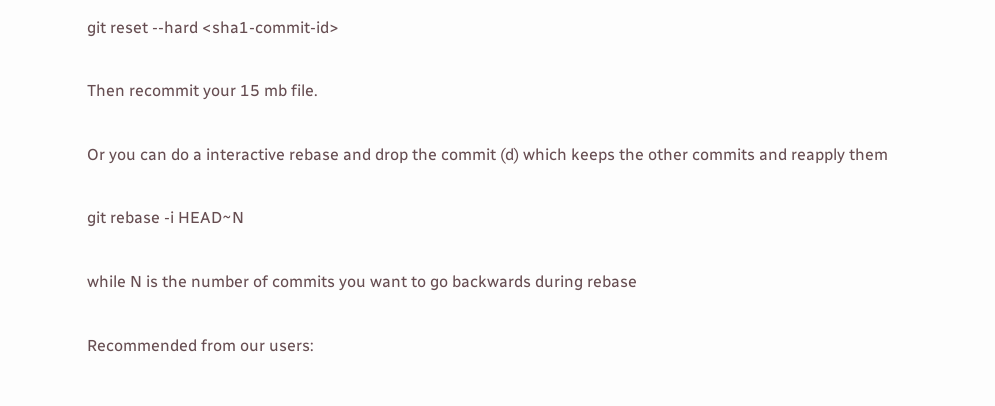git reset --hard <sha1-commit-id>

Then recommit your 15 mb file.

Or you can do a interactive rebase and drop the commit (d) which keeps the other commits and reapply them

git rebase -i HEAD~N

while N is the number of commits you want to go backwards during rebase

Recommended from our users: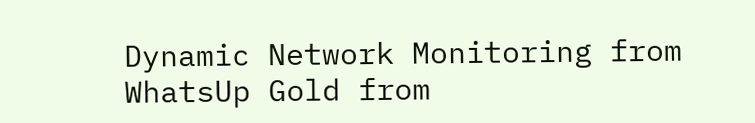Dynamic Network Monitoring from WhatsUp Gold from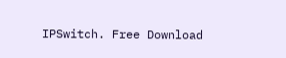IPSwitch. Free Download